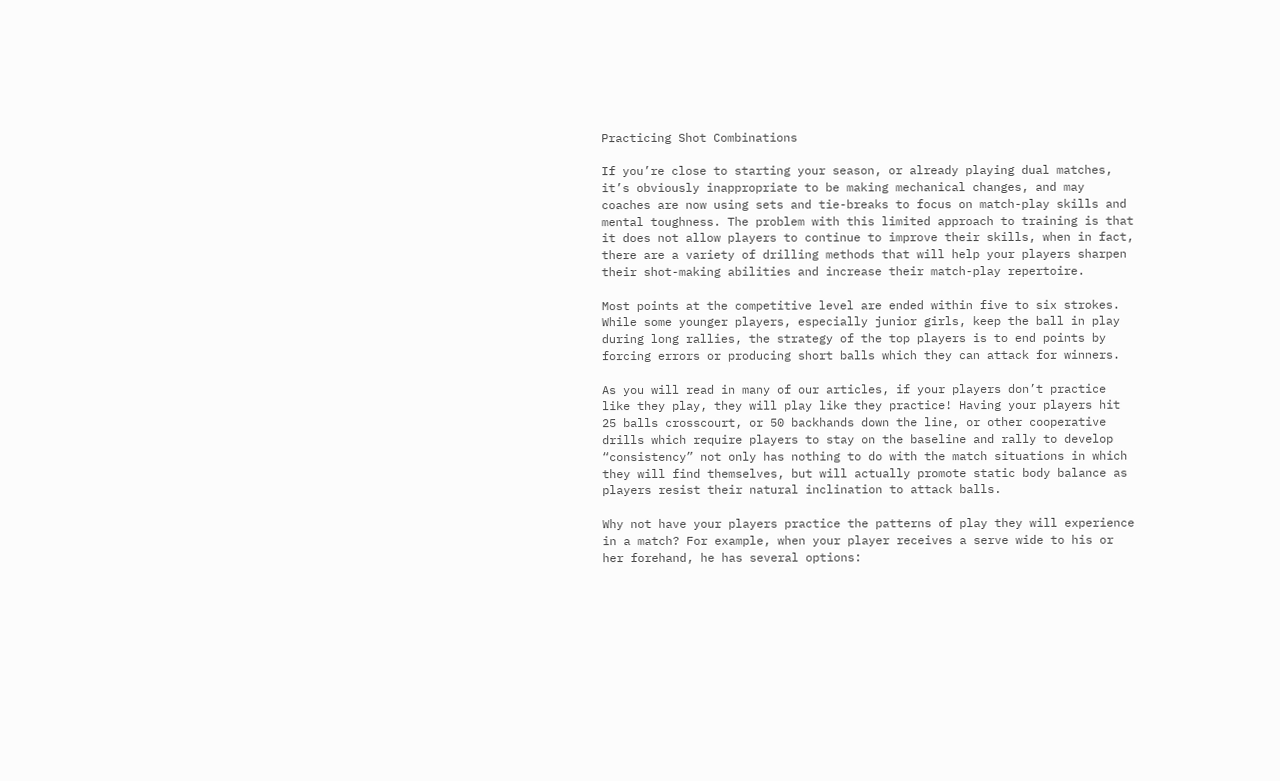Practicing Shot Combinations

If you’re close to starting your season, or already playing dual matches, it’s obviously inappropriate to be making mechanical changes, and may coaches are now using sets and tie-breaks to focus on match-play skills and mental toughness. The problem with this limited approach to training is that it does not allow players to continue to improve their skills, when in fact, there are a variety of drilling methods that will help your players sharpen their shot-making abilities and increase their match-play repertoire.

Most points at the competitive level are ended within five to six strokes. While some younger players, especially junior girls, keep the ball in play during long rallies, the strategy of the top players is to end points by forcing errors or producing short balls which they can attack for winners.

As you will read in many of our articles, if your players don’t practice like they play, they will play like they practice! Having your players hit 25 balls crosscourt, or 50 backhands down the line, or other cooperative drills which require players to stay on the baseline and rally to develop “consistency” not only has nothing to do with the match situations in which they will find themselves, but will actually promote static body balance as players resist their natural inclination to attack balls.

Why not have your players practice the patterns of play they will experience in a match? For example, when your player receives a serve wide to his or her forehand, he has several options: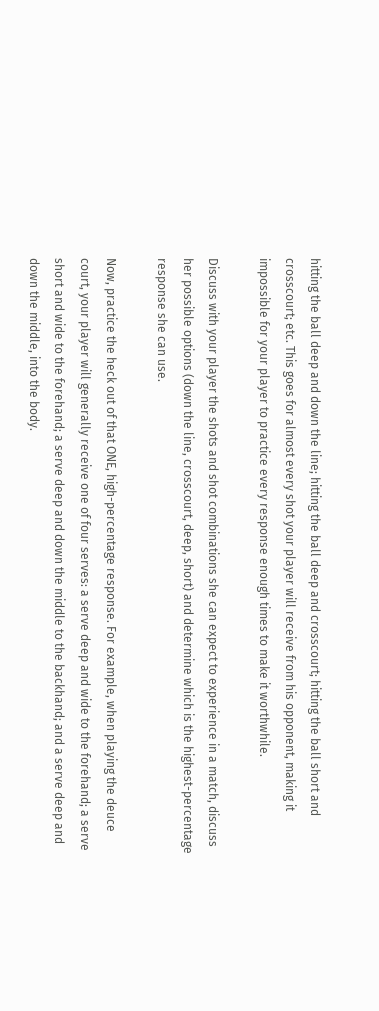hitting the ball deep and down the line; hitting the ball deep and crosscourt; hitting the ball short and crosscourt; etc. This goes for almost every shot your player will receive from his opponent, making it impossible for your player to practice every response enough times to make it worthwhile.

Discuss with your player the shots and shot combinations she can expect to experience in a match, discuss her possible options (down the line, crosscourt, deep, short) and determine which is the highest-percentage response she can use.

Now, practice the heck out of that ONE, high-percentage response. For example, when playing the deuce court, your player will generally receive one of four serves: a serve deep and wide to the forehand; a serve short and wide to the forehand; a serve deep and down the middle to the backhand; and a serve deep and down the middle, into the body.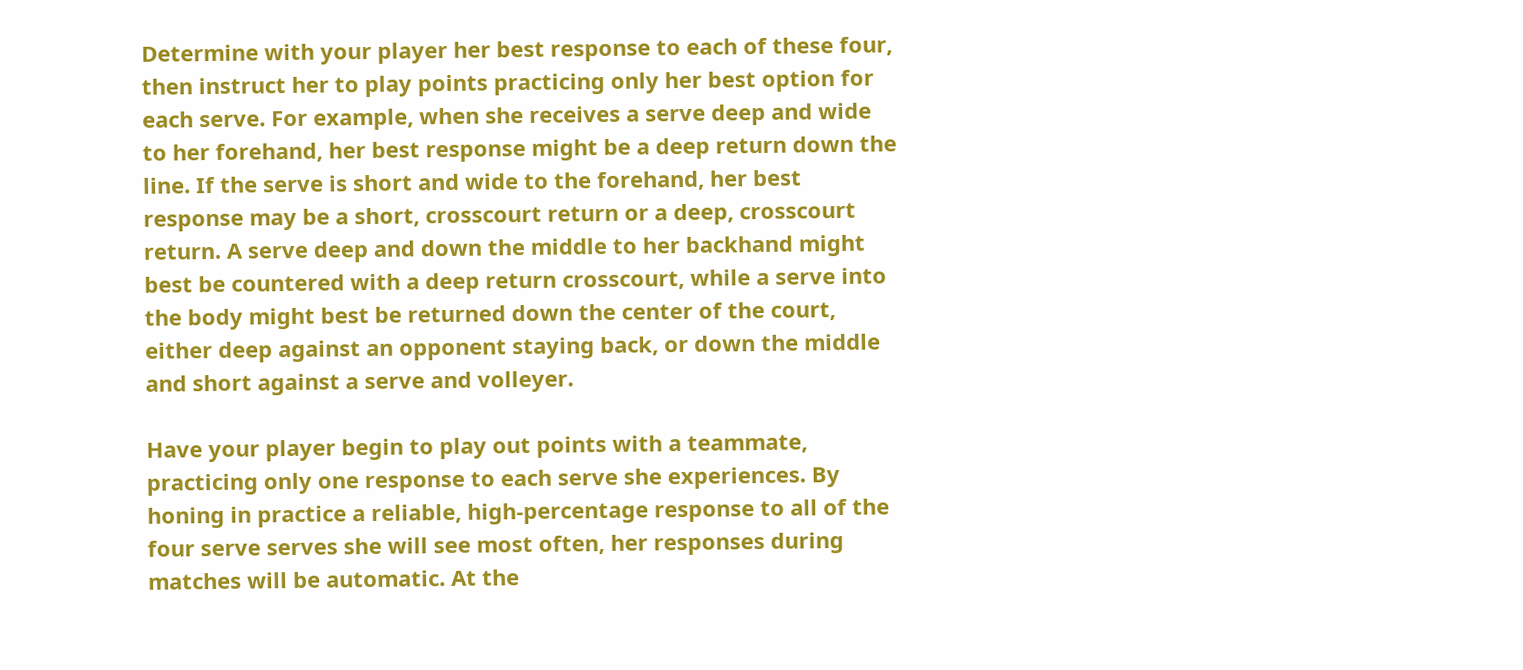Determine with your player her best response to each of these four, then instruct her to play points practicing only her best option for each serve. For example, when she receives a serve deep and wide to her forehand, her best response might be a deep return down the line. If the serve is short and wide to the forehand, her best response may be a short, crosscourt return or a deep, crosscourt return. A serve deep and down the middle to her backhand might best be countered with a deep return crosscourt, while a serve into the body might best be returned down the center of the court, either deep against an opponent staying back, or down the middle and short against a serve and volleyer.

Have your player begin to play out points with a teammate, practicing only one response to each serve she experiences. By honing in practice a reliable, high-percentage response to all of the four serve serves she will see most often, her responses during matches will be automatic. At the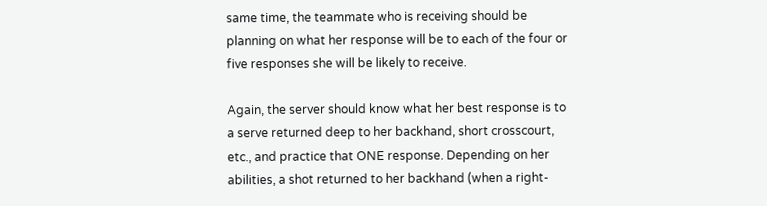same time, the teammate who is receiving should be planning on what her response will be to each of the four or five responses she will be likely to receive.

Again, the server should know what her best response is to a serve returned deep to her backhand, short crosscourt, etc., and practice that ONE response. Depending on her abilities, a shot returned to her backhand (when a right-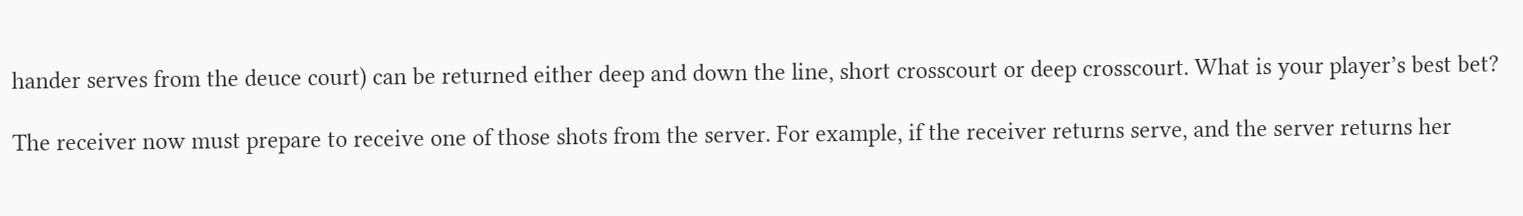hander serves from the deuce court) can be returned either deep and down the line, short crosscourt or deep crosscourt. What is your player’s best bet?

The receiver now must prepare to receive one of those shots from the server. For example, if the receiver returns serve, and the server returns her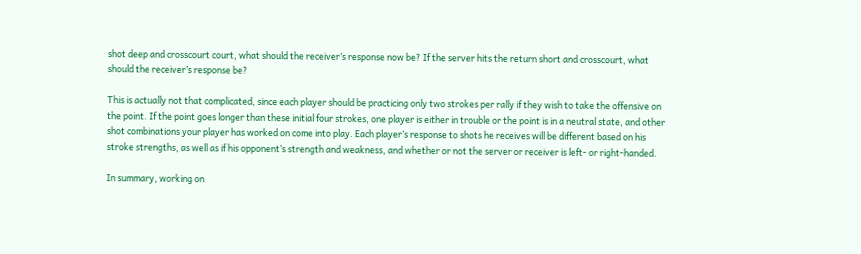shot deep and crosscourt court, what should the receiver’s response now be? If the server hits the return short and crosscourt, what should the receiver’s response be?

This is actually not that complicated, since each player should be practicing only two strokes per rally if they wish to take the offensive on the point. If the point goes longer than these initial four strokes, one player is either in trouble or the point is in a neutral state, and other shot combinations your player has worked on come into play. Each player’s response to shots he receives will be different based on his stroke strengths, as well as if his opponent’s strength and weakness, and whether or not the server or receiver is left- or right-handed.

In summary, working on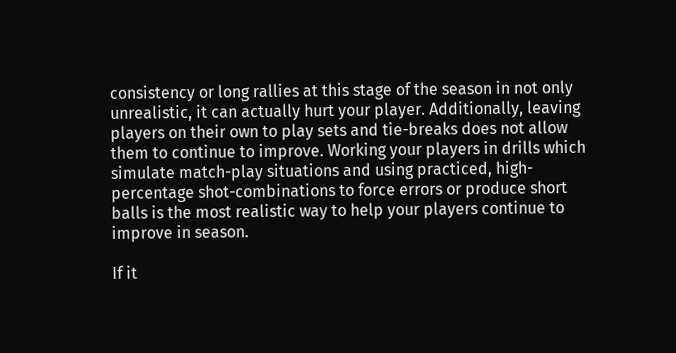consistency or long rallies at this stage of the season in not only unrealistic, it can actually hurt your player. Additionally, leaving players on their own to play sets and tie-breaks does not allow them to continue to improve. Working your players in drills which simulate match-play situations and using practiced, high-percentage shot-combinations to force errors or produce short balls is the most realistic way to help your players continue to improve in season.

If it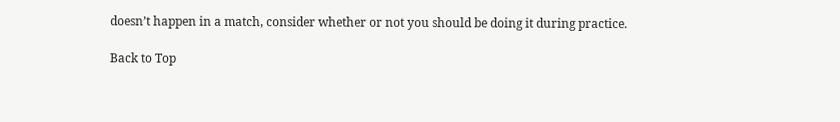doesn’t happen in a match, consider whether or not you should be doing it during practice.

Back to Top